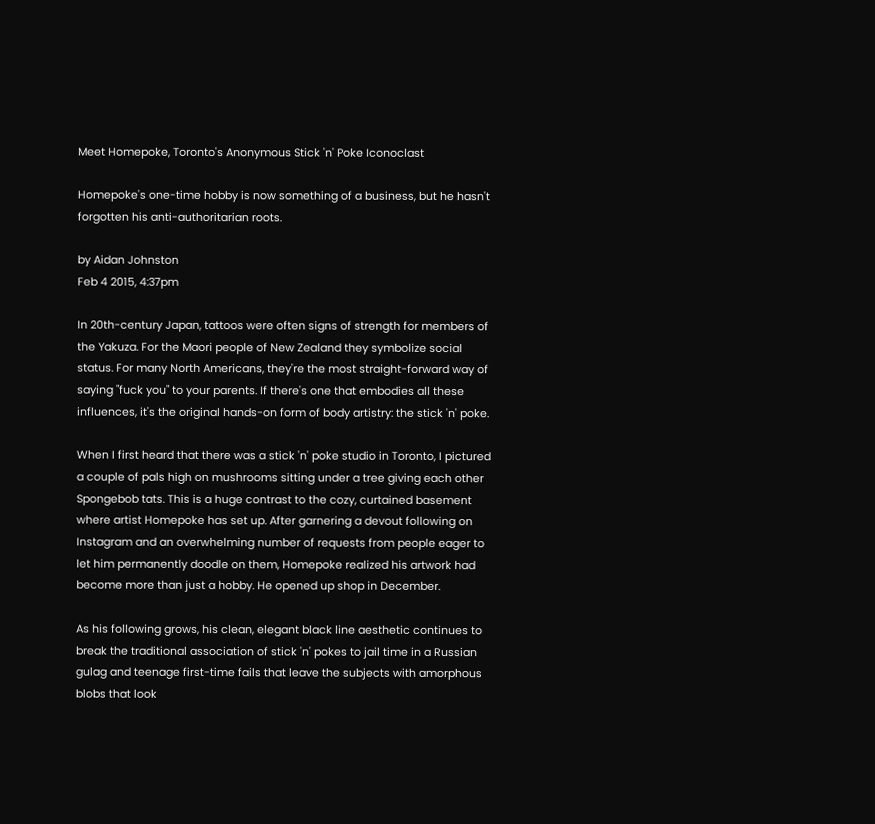Meet Homepoke, Toronto's Anonymous Stick 'n' Poke Iconoclast

Homepoke's one-time hobby is now something of a business, but he hasn't forgotten his anti-authoritarian roots.

by Aidan Johnston
Feb 4 2015, 4:37pm

In 20th-century Japan, tattoos were often signs of strength for members of the Yakuza. For the Maori people of New Zealand they symbolize social status. For many North Americans, they're the most straight-forward way of saying "fuck you" to your parents. If there's one that embodies all these influences, it's the original hands-on form of body artistry: the stick 'n' poke.

When I first heard that there was a stick 'n' poke studio in Toronto, I pictured a couple of pals high on mushrooms sitting under a tree giving each other Spongebob tats. This is a huge contrast to the cozy, curtained basement where artist Homepoke has set up. After garnering a devout following on Instagram and an overwhelming number of requests from people eager to let him permanently doodle on them, Homepoke realized his artwork had become more than just a hobby. He opened up shop in December.

As his following grows, his clean, elegant black line aesthetic continues to break the traditional association of stick 'n' pokes to jail time in a Russian gulag and teenage first-time fails that leave the subjects with amorphous blobs that look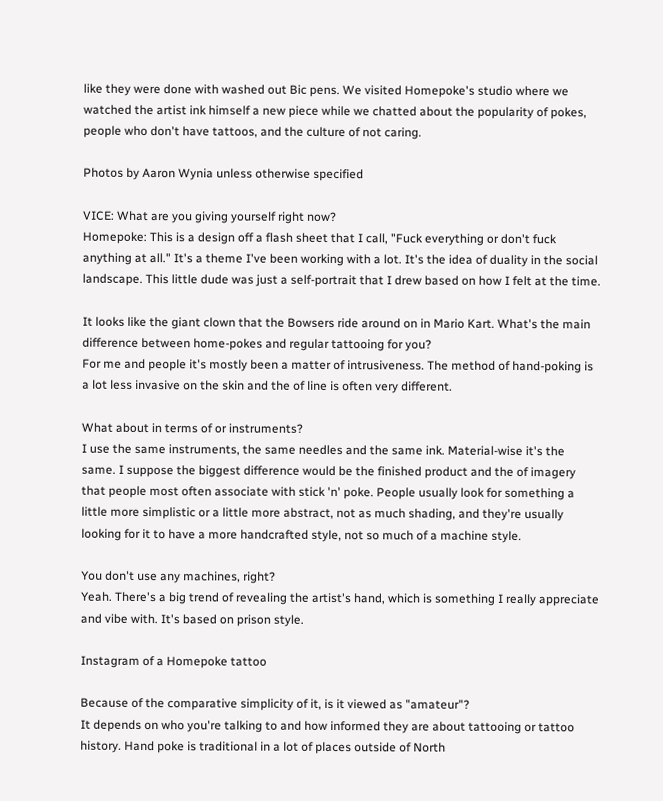like they were done with washed out Bic pens. We visited Homepoke's studio where we watched the artist ink himself a new piece while we chatted about the popularity of pokes, people who don't have tattoos, and the culture of not caring.

Photos by Aaron Wynia unless otherwise specified

VICE: What are you giving yourself right now?
Homepoke: This is a design off a flash sheet that I call, "Fuck everything or don't fuck anything at all." It's a theme I've been working with a lot. It's the idea of duality in the social landscape. This little dude was just a self-portrait that I drew based on how I felt at the time.

It looks like the giant clown that the Bowsers ride around on in Mario Kart. What's the main difference between home-pokes and regular tattooing for you?
For me and people it's mostly been a matter of intrusiveness. The method of hand-poking is a lot less invasive on the skin and the of line is often very different.

What about in terms of or instruments?
I use the same instruments, the same needles and the same ink. Material-wise it's the same. I suppose the biggest difference would be the finished product and the of imagery that people most often associate with stick 'n' poke. People usually look for something a little more simplistic or a little more abstract, not as much shading, and they're usually looking for it to have a more handcrafted style, not so much of a machine style.

You don't use any machines, right?
Yeah. There's a big trend of revealing the artist's hand, which is something I really appreciate and vibe with. It's based on prison style.

Instagram of a Homepoke tattoo

Because of the comparative simplicity of it, is it viewed as "amateur"?
It depends on who you're talking to and how informed they are about tattooing or tattoo history. Hand poke is traditional in a lot of places outside of North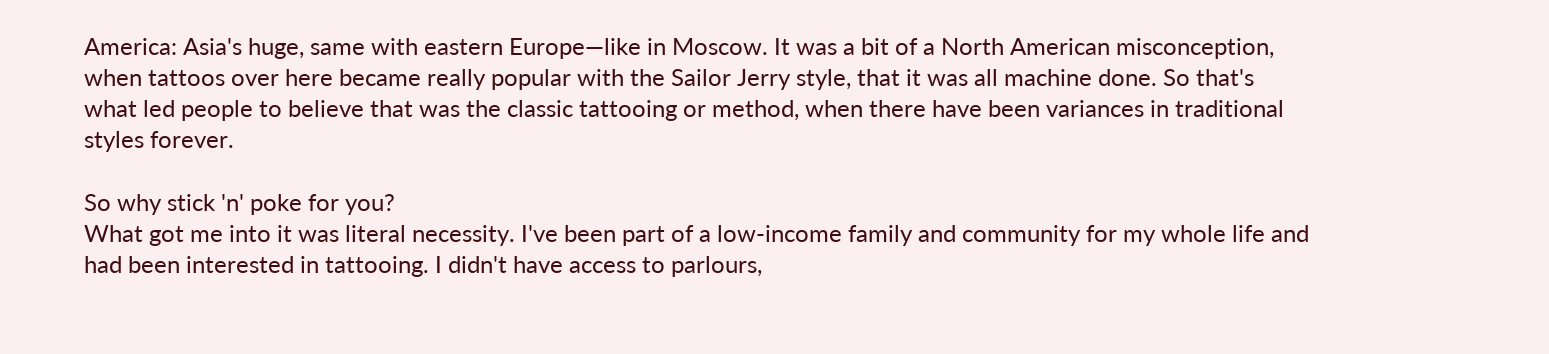America: Asia's huge, same with eastern Europe—like in Moscow. It was a bit of a North American misconception, when tattoos over here became really popular with the Sailor Jerry style, that it was all machine done. So that's what led people to believe that was the classic tattooing or method, when there have been variances in traditional styles forever.

So why stick 'n' poke for you?
What got me into it was literal necessity. I've been part of a low-income family and community for my whole life and had been interested in tattooing. I didn't have access to parlours,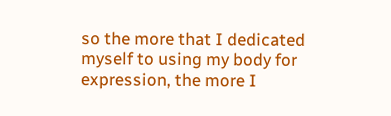so the more that I dedicated myself to using my body for expression, the more I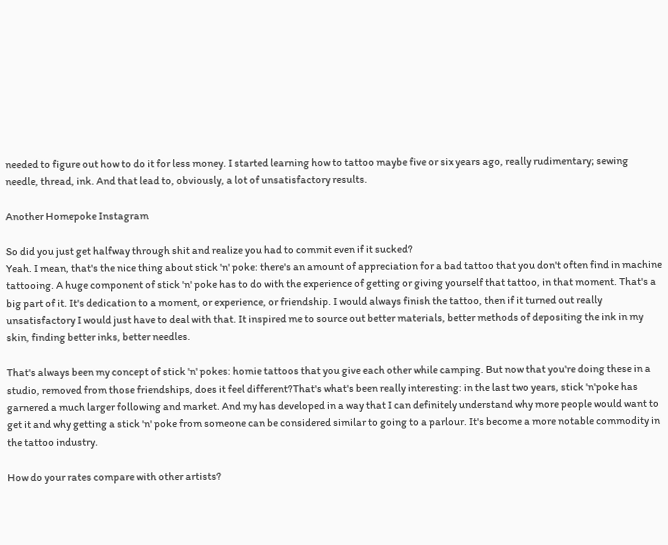needed to figure out how to do it for less money. I started learning how to tattoo maybe five or six years ago, really rudimentary; sewing needle, thread, ink. And that lead to, obviously, a lot of unsatisfactory results.

Another Homepoke Instagram

So did you just get halfway through shit and realize you had to commit even if it sucked?
Yeah. I mean, that's the nice thing about stick 'n' poke: there's an amount of appreciation for a bad tattoo that you don't often find in machine tattooing. A huge component of stick 'n' poke has to do with the experience of getting or giving yourself that tattoo, in that moment. That's a big part of it. It's dedication to a moment, or experience, or friendship. I would always finish the tattoo, then if it turned out really unsatisfactory I would just have to deal with that. It inspired me to source out better materials, better methods of depositing the ink in my skin, finding better inks, better needles.

That's always been my concept of stick 'n' pokes: homie tattoos that you give each other while camping. But now that you're doing these in a studio, removed from those friendships, does it feel different?That's what's been really interesting: in the last two years, stick 'n'poke has garnered a much larger following and market. And my has developed in a way that I can definitely understand why more people would want to get it and why getting a stick 'n' poke from someone can be considered similar to going to a parlour. It's become a more notable commodity in the tattoo industry.

How do your rates compare with other artists?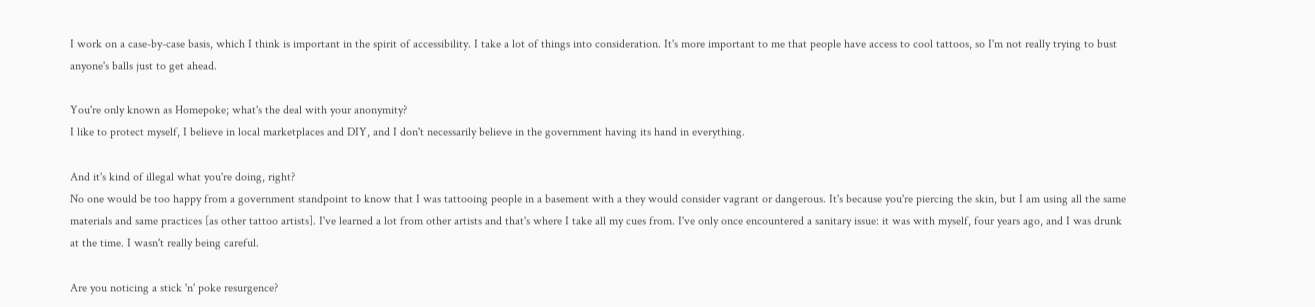I work on a case-by-case basis, which I think is important in the spirit of accessibility. I take a lot of things into consideration. It's more important to me that people have access to cool tattoos, so I'm not really trying to bust anyone's balls just to get ahead.

You're only known as Homepoke; what's the deal with your anonymity?
I like to protect myself, I believe in local marketplaces and DIY, and I don't necessarily believe in the government having its hand in everything.

And it's kind of illegal what you're doing, right?
No one would be too happy from a government standpoint to know that I was tattooing people in a basement with a they would consider vagrant or dangerous. It's because you're piercing the skin, but I am using all the same materials and same practices [as other tattoo artists]. I've learned a lot from other artists and that's where I take all my cues from. I've only once encountered a sanitary issue: it was with myself, four years ago, and I was drunk at the time. I wasn't really being careful.

Are you noticing a stick 'n' poke resurgence?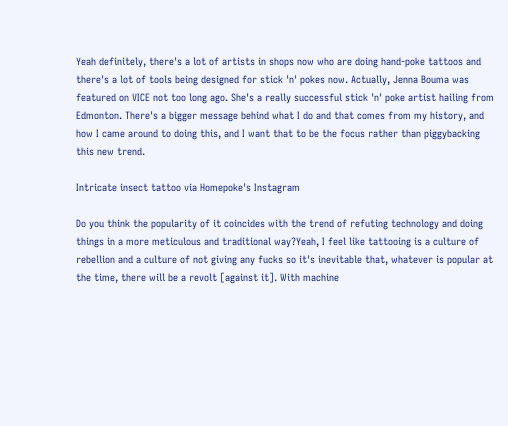Yeah definitely, there's a lot of artists in shops now who are doing hand-poke tattoos and there's a lot of tools being designed for stick 'n' pokes now. Actually, Jenna Bouma was featured on VICE not too long ago. She's a really successful stick 'n' poke artist hailing from Edmonton. There's a bigger message behind what I do and that comes from my history, and how I came around to doing this, and I want that to be the focus rather than piggybacking this new trend.

Intricate insect tattoo via Homepoke's Instagram

Do you think the popularity of it coincides with the trend of refuting technology and doing things in a more meticulous and traditional way?Yeah, I feel like tattooing is a culture of rebellion and a culture of not giving any fucks so it's inevitable that, whatever is popular at the time, there will be a revolt [against it]. With machine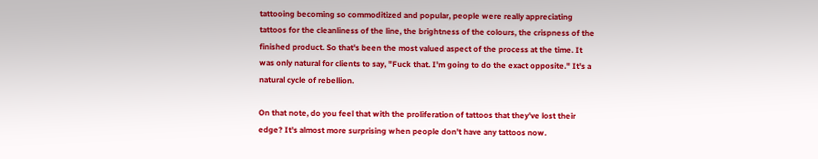tattooing becoming so commoditized and popular, people were really appreciating tattoos for the cleanliness of the line, the brightness of the colours, the crispness of the finished product. So that's been the most valued aspect of the process at the time. It was only natural for clients to say, "Fuck that. I'm going to do the exact opposite." It's a natural cycle of rebellion.

On that note, do you feel that with the proliferation of tattoos that they've lost their edge? It's almost more surprising when people don't have any tattoos now.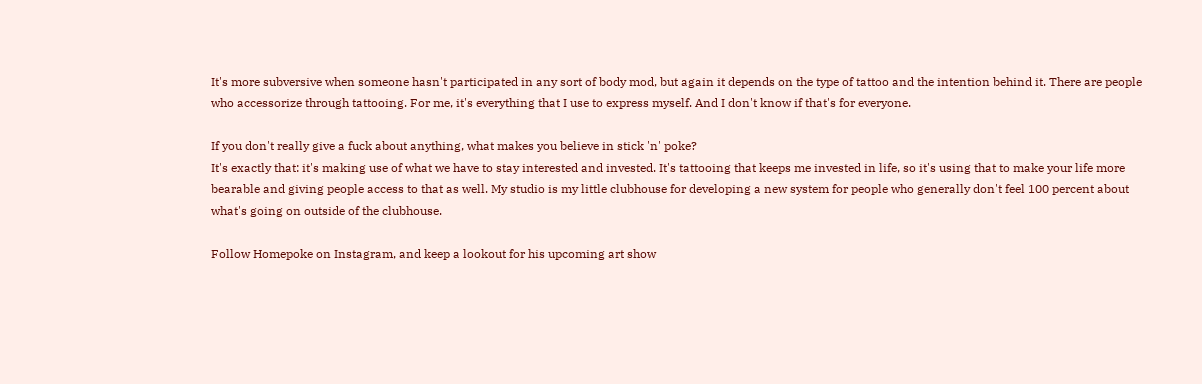It's more subversive when someone hasn't participated in any sort of body mod, but again it depends on the type of tattoo and the intention behind it. There are people who accessorize through tattooing. For me, it's everything that I use to express myself. And I don't know if that's for everyone.

If you don't really give a fuck about anything, what makes you believe in stick 'n' poke?
It's exactly that: it's making use of what we have to stay interested and invested. It's tattooing that keeps me invested in life, so it's using that to make your life more bearable and giving people access to that as well. My studio is my little clubhouse for developing a new system for people who generally don't feel 100 percent about what's going on outside of the clubhouse.

Follow Homepoke on Instagram, and keep a lookout for his upcoming art show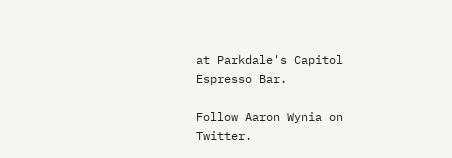at Parkdale's Capitol Espresso Bar.

Follow Aaron Wynia on Twitter.